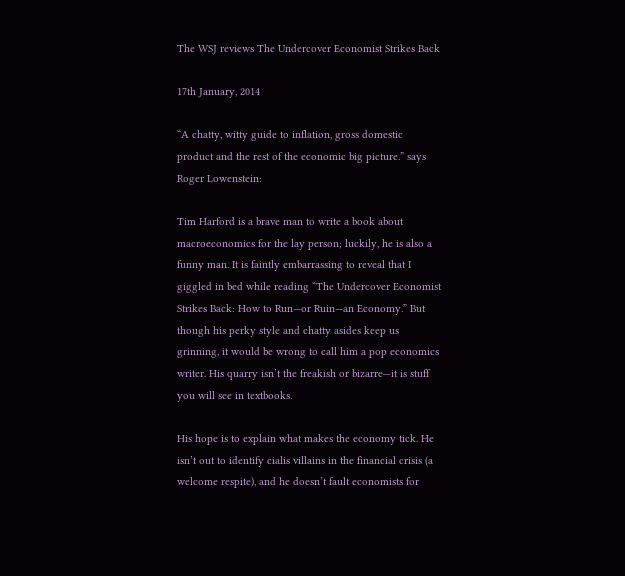The WSJ reviews The Undercover Economist Strikes Back

17th January, 2014

“A chatty, witty guide to inflation, gross domestic product and the rest of the economic big picture.” says Roger Lowenstein:

Tim Harford is a brave man to write a book about macroeconomics for the lay person; luckily, he is also a funny man. It is faintly embarrassing to reveal that I giggled in bed while reading “The Undercover Economist Strikes Back: How to Run—or Ruin—an Economy.” But though his perky style and chatty asides keep us grinning, it would be wrong to call him a pop economics writer. His quarry isn’t the freakish or bizarre—it is stuff you will see in textbooks.

His hope is to explain what makes the economy tick. He isn’t out to identify cialis villains in the financial crisis (a welcome respite), and he doesn’t fault economists for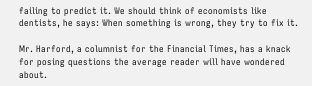failing to predict it. We should think of economists like dentists, he says: When something is wrong, they try to fix it.

Mr. Harford, a columnist for the Financial Times, has a knack for posing questions the average reader will have wondered about.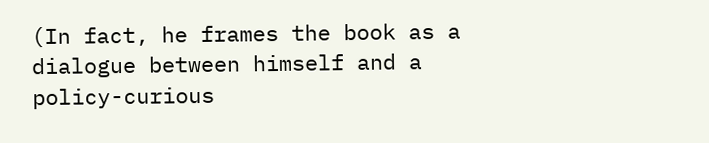(In fact, he frames the book as a dialogue between himself and a policy-curious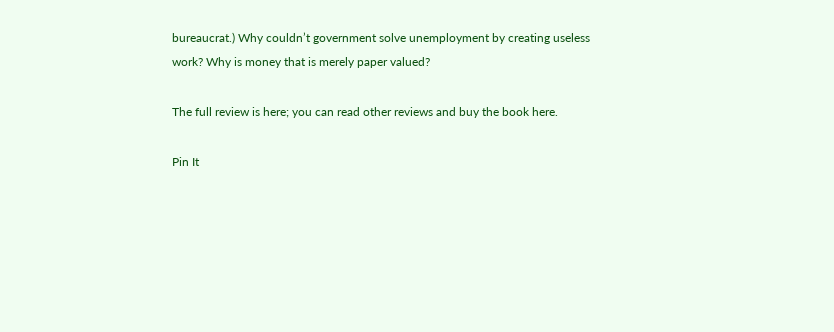bureaucrat.) Why couldn’t government solve unemployment by creating useless work? Why is money that is merely paper valued?

The full review is here; you can read other reviews and buy the book here.

Pin It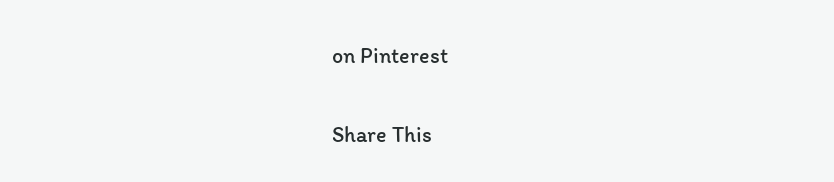on Pinterest

Share This